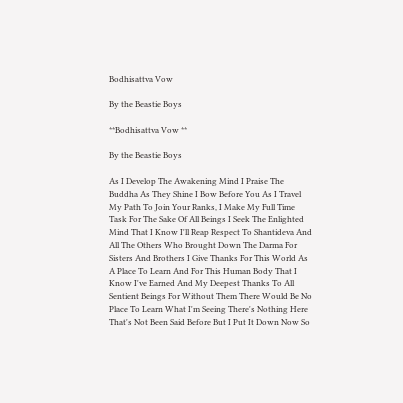Bodhisattva Vow

By the Beastie Boys

**Bodhisattva Vow **

By the Beastie Boys

As I Develop The Awakening Mind I Praise The Buddha As They Shine I Bow Before You As I Travel My Path To Join Your Ranks, I Make My Full Time Task For The Sake Of All Beings I Seek The Enlighted Mind That I Know I'll Reap Respect To Shantideva And All The Others Who Brought Down The Darma For Sisters And Brothers I Give Thanks For This World As A Place To Learn And For This Human Body That I Know I've Earned And My Deepest Thanks To All Sentient Beings For Without Them There Would Be No Place To Learn What I'm Seeing There's Nothing Here That's Not Been Said Before But I Put It Down Now So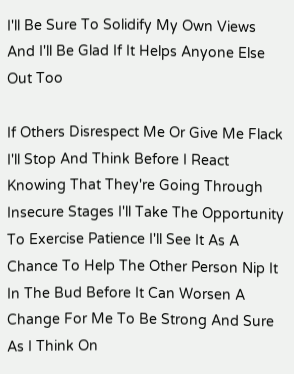I'll Be Sure To Solidify My Own Views And I'll Be Glad If It Helps Anyone Else Out Too

If Others Disrespect Me Or Give Me Flack I'll Stop And Think Before I React Knowing That They're Going Through Insecure Stages I'll Take The Opportunity To Exercise Patience I'll See It As A Chance To Help The Other Person Nip It In The Bud Before It Can Worsen A Change For Me To Be Strong And Sure As I Think On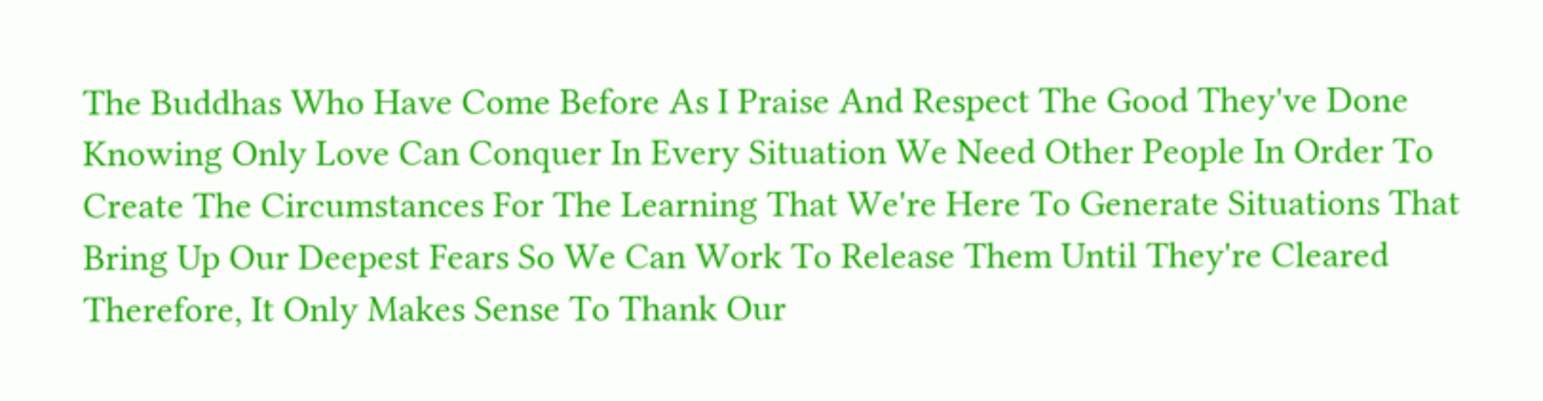The Buddhas Who Have Come Before As I Praise And Respect The Good They've Done Knowing Only Love Can Conquer In Every Situation We Need Other People In Order To Create The Circumstances For The Learning That We're Here To Generate Situations That Bring Up Our Deepest Fears So We Can Work To Release Them Until They're Cleared Therefore, It Only Makes Sense To Thank Our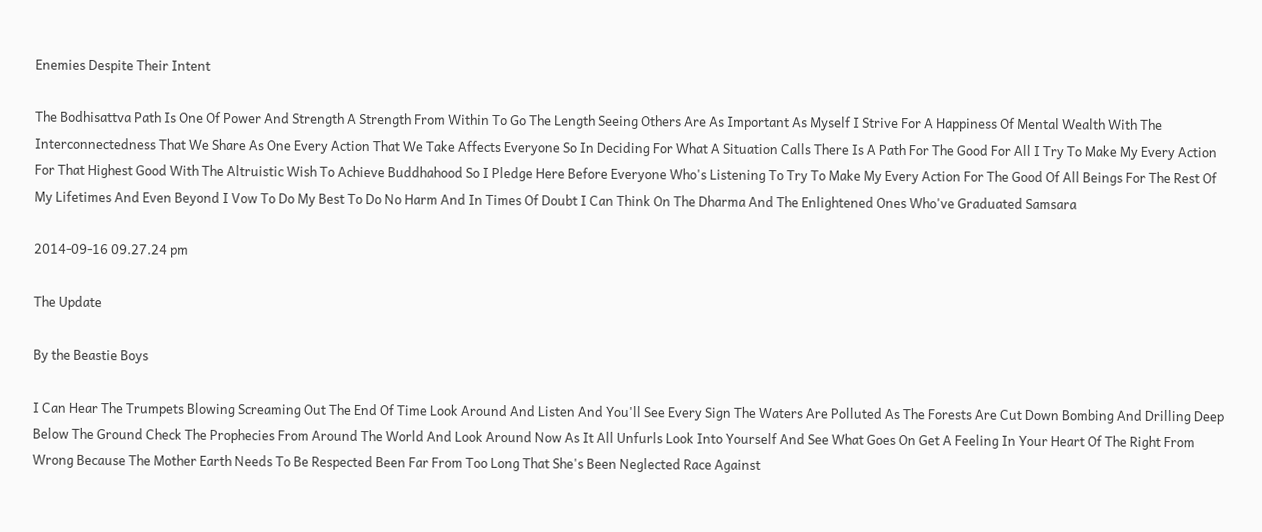Enemies Despite Their Intent

The Bodhisattva Path Is One Of Power And Strength A Strength From Within To Go The Length Seeing Others Are As Important As Myself I Strive For A Happiness Of Mental Wealth With The Interconnectedness That We Share As One Every Action That We Take Affects Everyone So In Deciding For What A Situation Calls There Is A Path For The Good For All I Try To Make My Every Action For That Highest Good With The Altruistic Wish To Achieve Buddhahood So I Pledge Here Before Everyone Who's Listening To Try To Make My Every Action For The Good Of All Beings For The Rest Of My Lifetimes And Even Beyond I Vow To Do My Best To Do No Harm And In Times Of Doubt I Can Think On The Dharma And The Enlightened Ones Who've Graduated Samsara

2014-09-16 09.27.24 pm

The Update

By the Beastie Boys

I Can Hear The Trumpets Blowing Screaming Out The End Of Time Look Around And Listen And You'll See Every Sign The Waters Are Polluted As The Forests Are Cut Down Bombing And Drilling Deep Below The Ground Check The Prophecies From Around The World And Look Around Now As It All Unfurls Look Into Yourself And See What Goes On Get A Feeling In Your Heart Of The Right From Wrong Because The Mother Earth Needs To Be Respected Been Far From Too Long That She's Been Neglected Race Against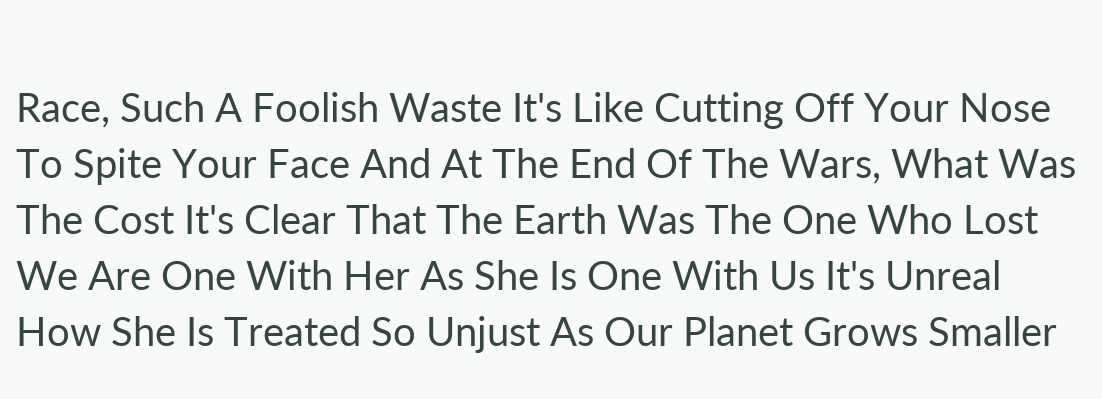Race, Such A Foolish Waste It's Like Cutting Off Your Nose To Spite Your Face And At The End Of The Wars, What Was The Cost It's Clear That The Earth Was The One Who Lost We Are One With Her As She Is One With Us It's Unreal How She Is Treated So Unjust As Our Planet Grows Smaller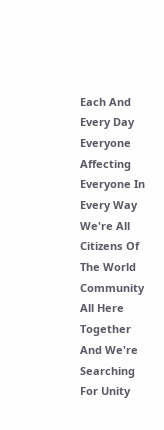Each And Every Day Everyone Affecting Everyone In Every Way We're All Citizens Of The World Community All Here Together And We're Searching For Unity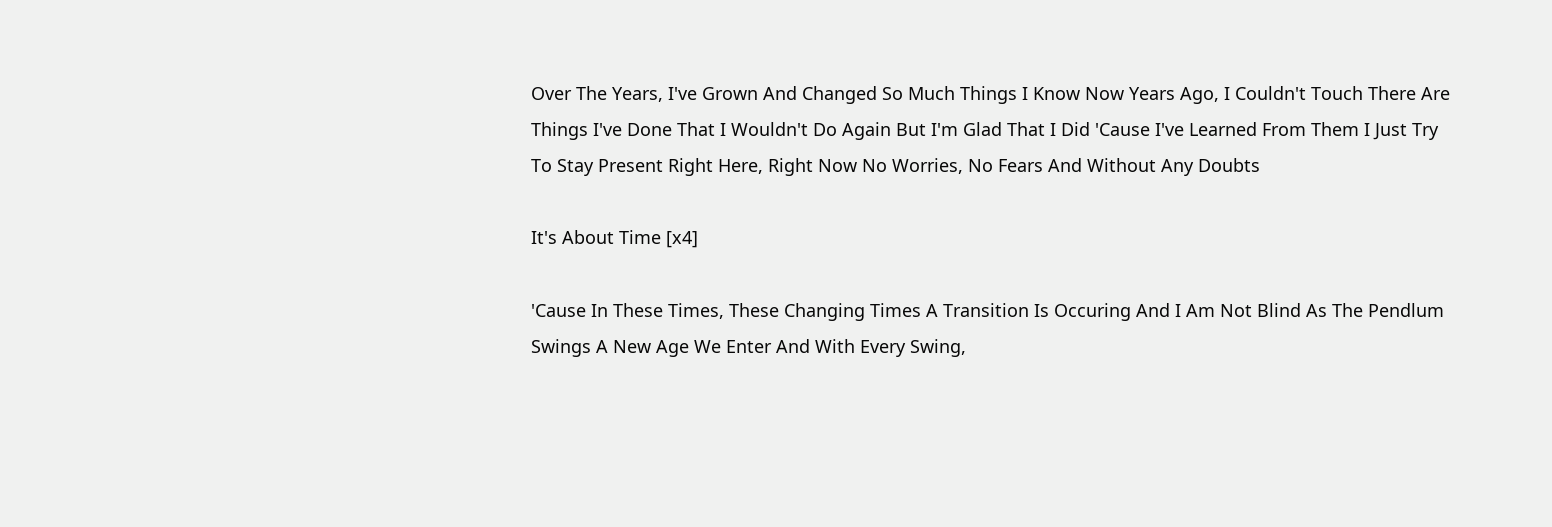Over The Years, I've Grown And Changed So Much Things I Know Now Years Ago, I Couldn't Touch There Are Things I've Done That I Wouldn't Do Again But I'm Glad That I Did 'Cause I've Learned From Them I Just Try To Stay Present Right Here, Right Now No Worries, No Fears And Without Any Doubts

It's About Time [x4]

'Cause In These Times, These Changing Times A Transition Is Occuring And I Am Not Blind As The Pendlum Swings A New Age We Enter And With Every Swing,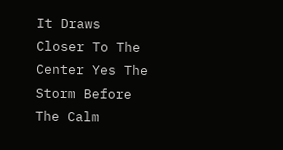It Draws Closer To The Center Yes The Storm Before The Calm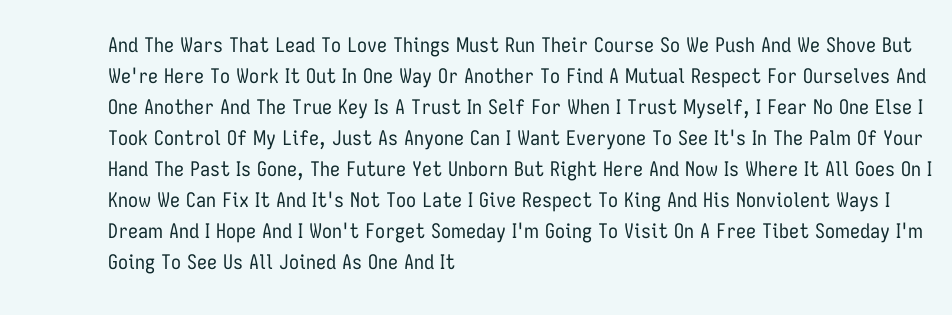And The Wars That Lead To Love Things Must Run Their Course So We Push And We Shove But We're Here To Work It Out In One Way Or Another To Find A Mutual Respect For Ourselves And One Another And The True Key Is A Trust In Self For When I Trust Myself, I Fear No One Else I Took Control Of My Life, Just As Anyone Can I Want Everyone To See It's In The Palm Of Your Hand The Past Is Gone, The Future Yet Unborn But Right Here And Now Is Where It All Goes On I Know We Can Fix It And It's Not Too Late I Give Respect To King And His Nonviolent Ways I Dream And I Hope And I Won't Forget Someday I'm Going To Visit On A Free Tibet Someday I'm Going To See Us All Joined As One And It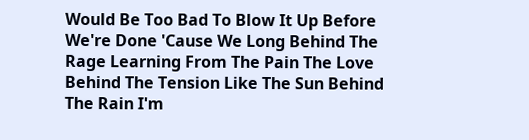Would Be Too Bad To Blow It Up Before We're Done 'Cause We Long Behind The Rage Learning From The Pain The Love Behind The Tension Like The Sun Behind The Rain I'm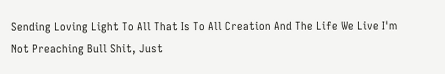Sending Loving Light To All That Is To All Creation And The Life We Live I'm Not Preaching Bull Shit, Just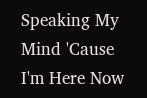Speaking My Mind 'Cause I'm Here Now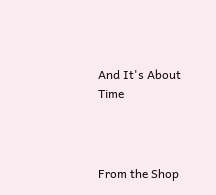And It's About Time



From the Shop